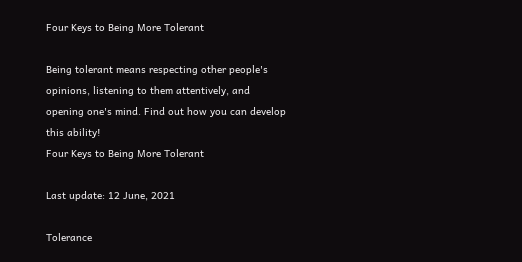Four Keys to Being More Tolerant

Being tolerant means respecting other people's opinions, listening to them attentively, and opening one's mind. Find out how you can develop this ability!
Four Keys to Being More Tolerant

Last update: 12 June, 2021

Tolerance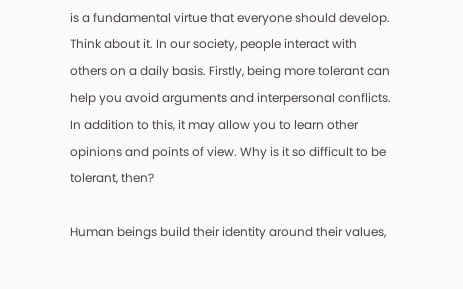is a fundamental virtue that everyone should develop. Think about it. In our society, people interact with others on a daily basis. Firstly, being more tolerant can help you avoid arguments and interpersonal conflicts. In addition to this, it may allow you to learn other opinions and points of view. Why is it so difficult to be tolerant, then?

Human beings build their identity around their values,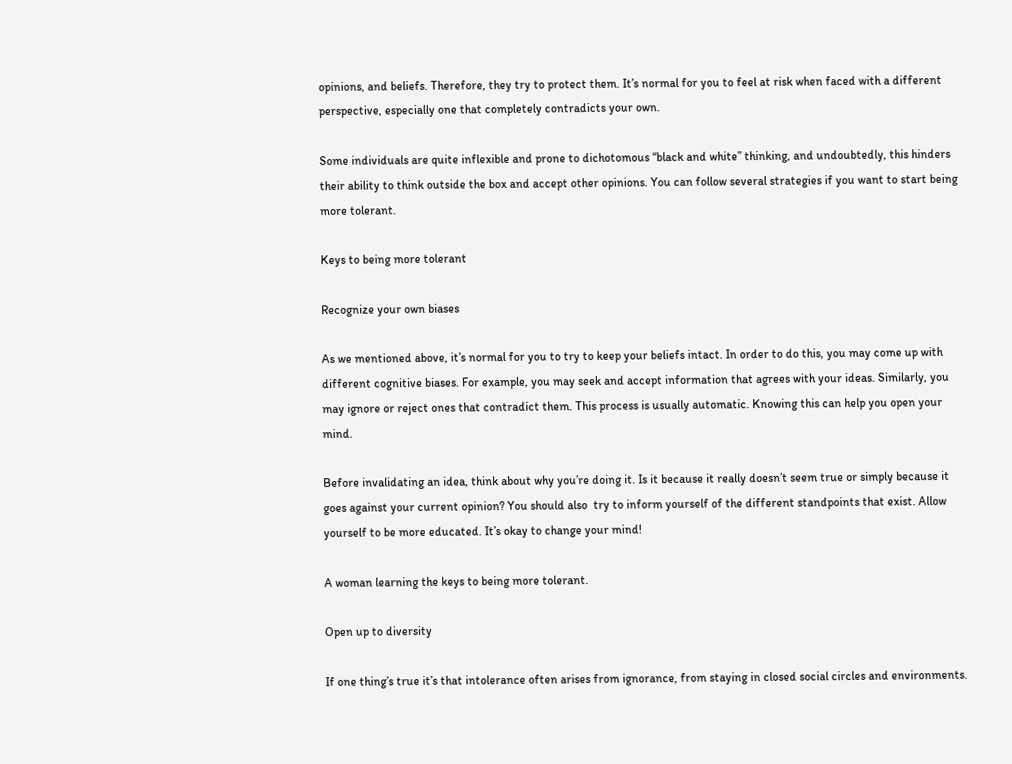opinions, and beliefs. Therefore, they try to protect them. It’s normal for you to feel at risk when faced with a different perspective, especially one that completely contradicts your own.

Some individuals are quite inflexible and prone to dichotomous “black and white” thinking, and undoubtedly, this hinders their ability to think outside the box and accept other opinions. You can follow several strategies if you want to start being more tolerant.

Keys to being more tolerant

Recognize your own biases

As we mentioned above, it’s normal for you to try to keep your beliefs intact. In order to do this, you may come up with different cognitive biases. For example, you may seek and accept information that agrees with your ideas. Similarly, you may ignore or reject ones that contradict them. This process is usually automatic. Knowing this can help you open your mind.

Before invalidating an idea, think about why you’re doing it. Is it because it really doesn’t seem true or simply because it goes against your current opinion? You should also  try to inform yourself of the different standpoints that exist. Allow yourself to be more educated. It’s okay to change your mind!

A woman learning the keys to being more tolerant.

Open up to diversity

If one thing’s true it’s that intolerance often arises from ignorance, from staying in closed social circles and environments.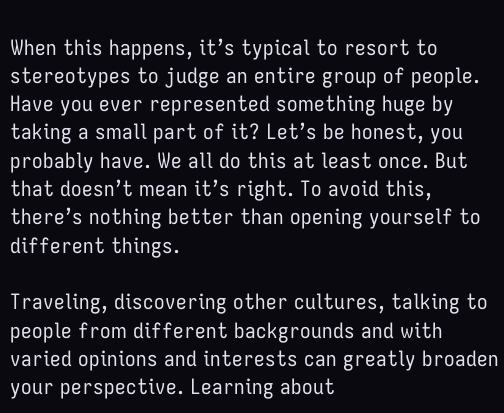When this happens, it’s typical to resort to stereotypes to judge an entire group of people. Have you ever represented something huge by taking a small part of it? Let’s be honest, you probably have. We all do this at least once. But that doesn’t mean it’s right. To avoid this, there’s nothing better than opening yourself to different things.

Traveling, discovering other cultures, talking to people from different backgrounds and with varied opinions and interests can greatly broaden your perspective. Learning about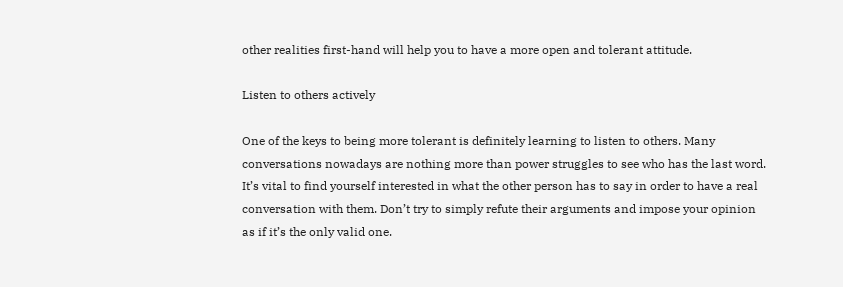other realities first-hand will help you to have a more open and tolerant attitude.

Listen to others actively

One of the keys to being more tolerant is definitely learning to listen to others. Many conversations nowadays are nothing more than power struggles to see who has the last word. It’s vital to find yourself interested in what the other person has to say in order to have a real conversation with them. Don’t try to simply refute their arguments and impose your opinion as if it’s the only valid one.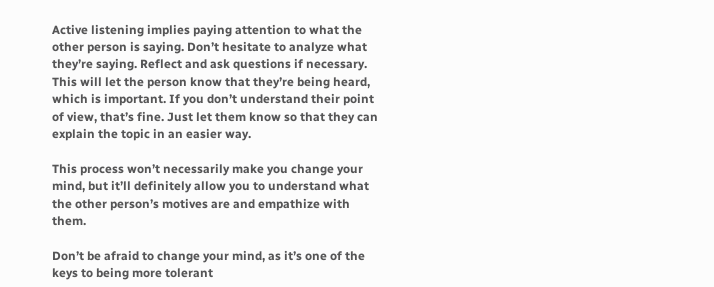Active listening implies paying attention to what the other person is saying. Don’t hesitate to analyze what they’re saying. Reflect and ask questions if necessary. This will let the person know that they’re being heard, which is important. If you don’t understand their point of view, that’s fine. Just let them know so that they can explain the topic in an easier way.

This process won’t necessarily make you change your mind, but it’ll definitely allow you to understand what the other person’s motives are and empathize with them.

Don’t be afraid to change your mind, as it’s one of the keys to being more tolerant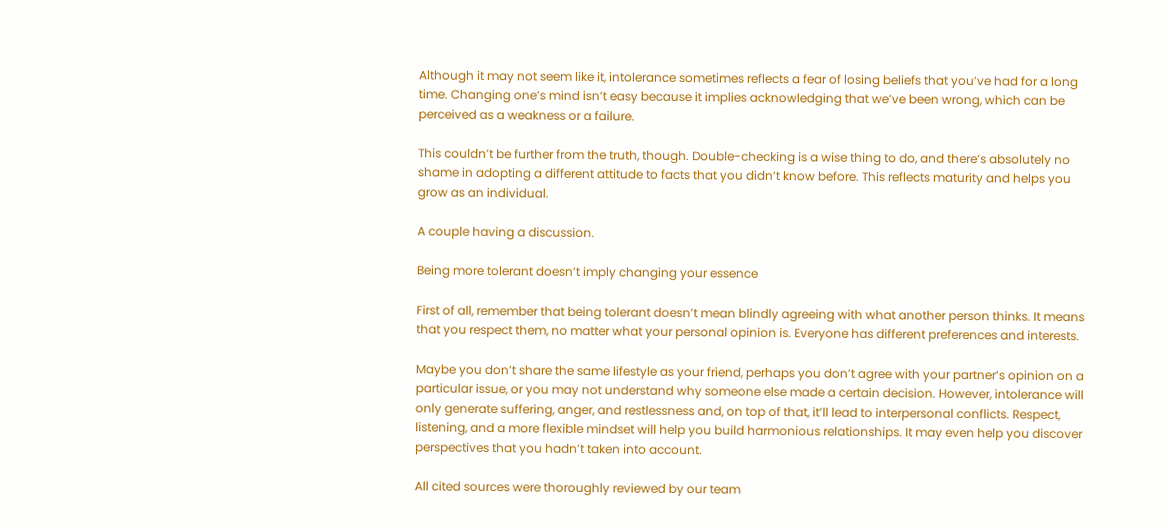Although it may not seem like it, intolerance sometimes reflects a fear of losing beliefs that you’ve had for a long time. Changing one’s mind isn’t easy because it implies acknowledging that we’ve been wrong, which can be perceived as a weakness or a failure.

This couldn’t be further from the truth, though. Double-checking is a wise thing to do, and there’s absolutely no shame in adopting a different attitude to facts that you didn’t know before. This reflects maturity and helps you grow as an individual.

A couple having a discussion.

Being more tolerant doesn’t imply changing your essence

First of all, remember that being tolerant doesn’t mean blindly agreeing with what another person thinks. It means that you respect them, no matter what your personal opinion is. Everyone has different preferences and interests.

Maybe you don’t share the same lifestyle as your friend, perhaps you don’t agree with your partner’s opinion on a particular issue, or you may not understand why someone else made a certain decision. However, intolerance will only generate suffering, anger, and restlessness and, on top of that, it’ll lead to interpersonal conflicts. Respect, listening, and a more flexible mindset will help you build harmonious relationships. It may even help you discover perspectives that you hadn’t taken into account.

All cited sources were thoroughly reviewed by our team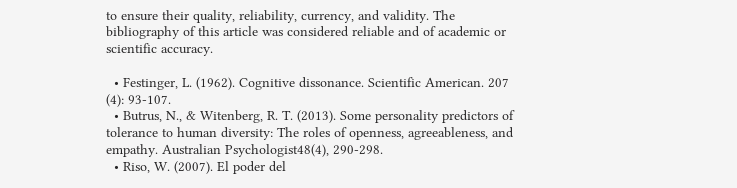to ensure their quality, reliability, currency, and validity. The bibliography of this article was considered reliable and of academic or scientific accuracy.

  • Festinger, L. (1962). Cognitive dissonance. Scientific American. 207 (4): 93-107.
  • Butrus, N., & Witenberg, R. T. (2013). Some personality predictors of tolerance to human diversity: The roles of openness, agreeableness, and empathy. Australian Psychologist48(4), 290-298.
  • Riso, W. (2007). El poder del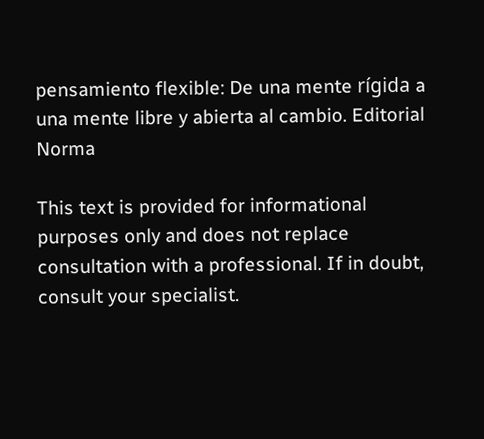pensamiento flexible: De una mente rígida a una mente libre y abierta al cambio. Editorial Norma

This text is provided for informational purposes only and does not replace consultation with a professional. If in doubt, consult your specialist.